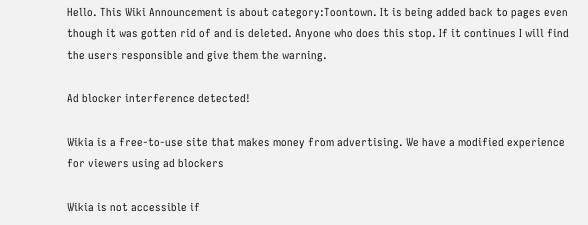Hello. This Wiki Announcement is about category:Toontown. It is being added back to pages even though it was gotten rid of and is deleted. Anyone who does this stop. If it continues I will find the users responsible and give them the warning.

Ad blocker interference detected!

Wikia is a free-to-use site that makes money from advertising. We have a modified experience for viewers using ad blockers

Wikia is not accessible if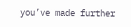you’ve made further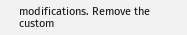modifications. Remove the custom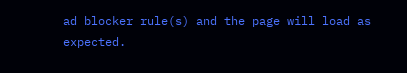ad blocker rule(s) and the page will load as expected.